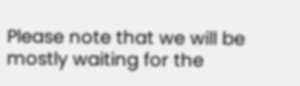Please note that we will be mostly waiting for the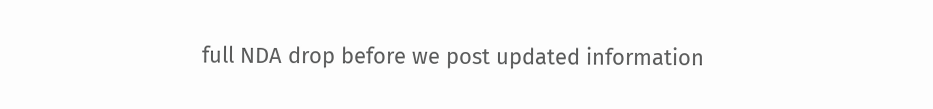full NDA drop before we post updated information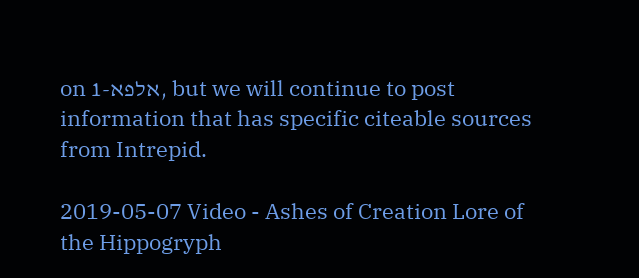on אלפא-1, but we will continue to post information that has specific citeable sources from Intrepid.

2019-05-07 Video - Ashes of Creation Lore of the Hippogryph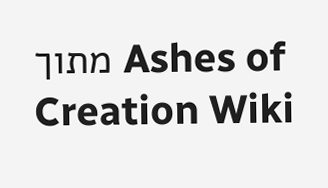מתוך Ashes of Creation Wiki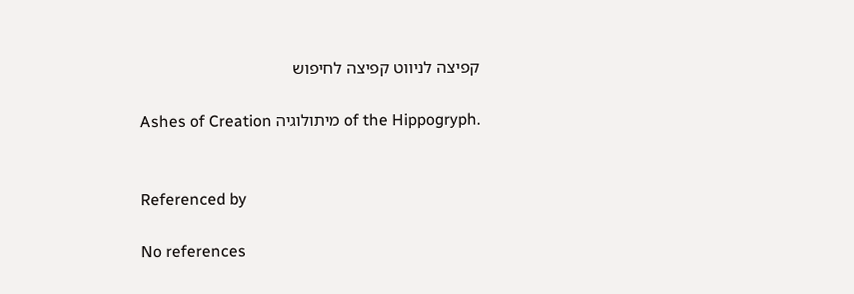קפיצה לניווט קפיצה לחיפוש

Ashes of Creation מיתולוגיה of the Hippogryph.


Referenced by

No references